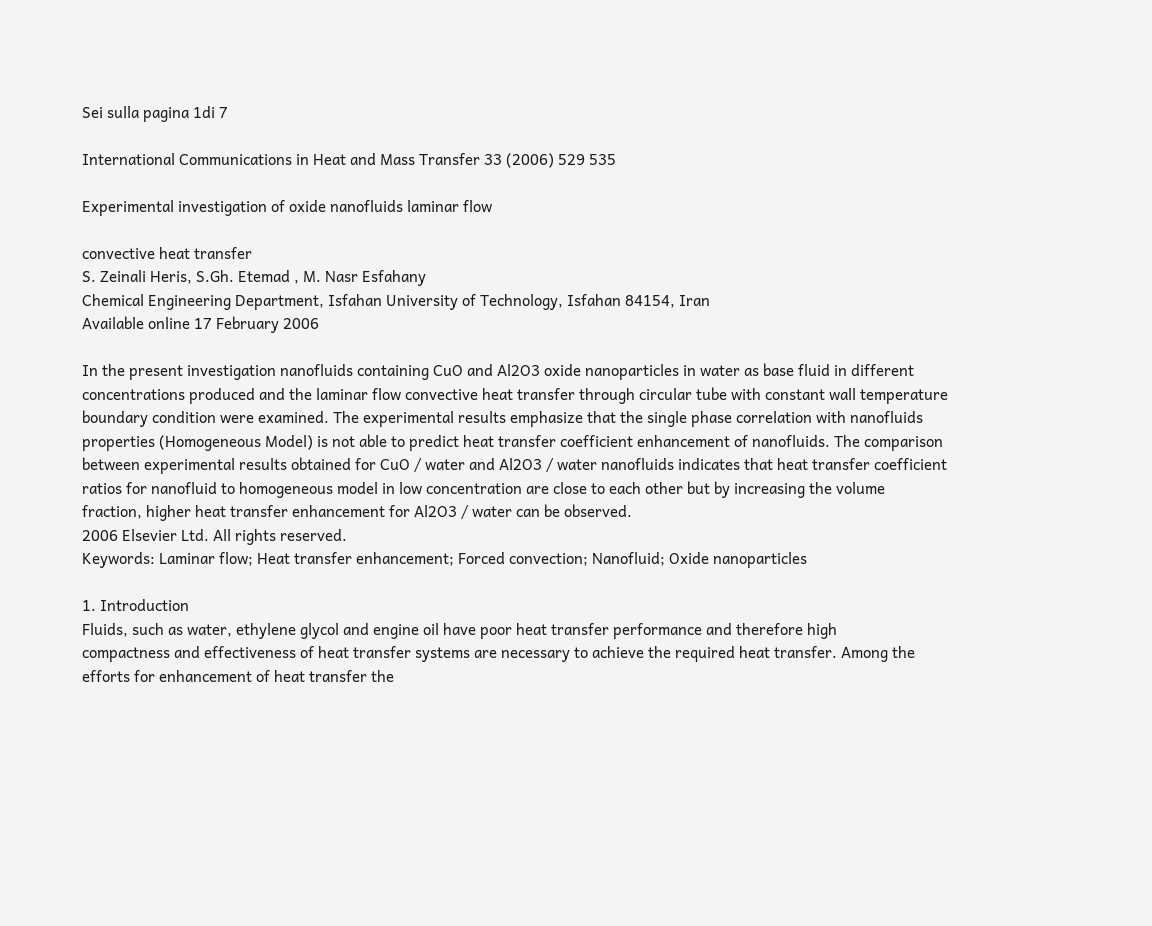Sei sulla pagina 1di 7

International Communications in Heat and Mass Transfer 33 (2006) 529 535

Experimental investigation of oxide nanofluids laminar flow

convective heat transfer
S. Zeinali Heris, S.Gh. Etemad , M. Nasr Esfahany
Chemical Engineering Department, Isfahan University of Technology, Isfahan 84154, Iran
Available online 17 February 2006

In the present investigation nanofluids containing CuO and Al2O3 oxide nanoparticles in water as base fluid in different
concentrations produced and the laminar flow convective heat transfer through circular tube with constant wall temperature
boundary condition were examined. The experimental results emphasize that the single phase correlation with nanofluids
properties (Homogeneous Model) is not able to predict heat transfer coefficient enhancement of nanofluids. The comparison
between experimental results obtained for CuO / water and Al2O3 / water nanofluids indicates that heat transfer coefficient
ratios for nanofluid to homogeneous model in low concentration are close to each other but by increasing the volume
fraction, higher heat transfer enhancement for Al2O3 / water can be observed.
2006 Elsevier Ltd. All rights reserved.
Keywords: Laminar flow; Heat transfer enhancement; Forced convection; Nanofluid; Oxide nanoparticles

1. Introduction
Fluids, such as water, ethylene glycol and engine oil have poor heat transfer performance and therefore high
compactness and effectiveness of heat transfer systems are necessary to achieve the required heat transfer. Among the
efforts for enhancement of heat transfer the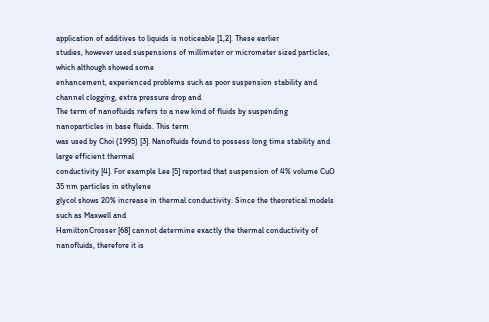application of additives to liquids is noticeable [1,2]. These earlier
studies, however used suspensions of millimeter or micrometer sized particles, which although showed some
enhancement, experienced problems such as poor suspension stability and channel clogging, extra pressure drop and
The term of nanofluids refers to a new kind of fluids by suspending nanoparticles in base fluids. This term
was used by Choi (1995) [3]. Nanofluids found to possess long time stability and large efficient thermal
conductivity [4]. For example Lee [5] reported that suspension of 4% volume CuO 35 nm particles in ethylene
glycol shows 20% increase in thermal conductivity. Since the theoretical models such as Maxwell and
HamiltonCrosser [68] cannot determine exactly the thermal conductivity of nanofluids, therefore it is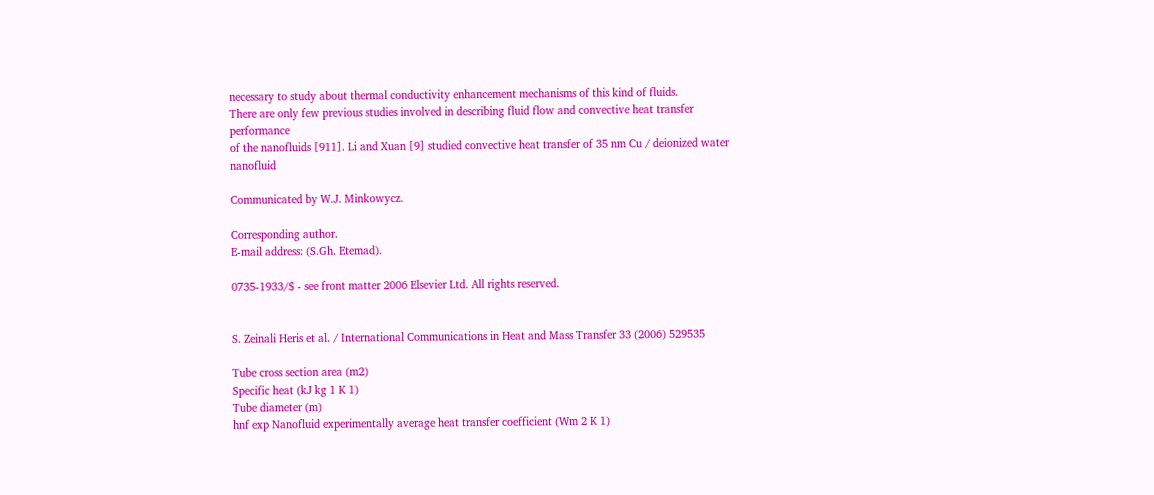necessary to study about thermal conductivity enhancement mechanisms of this kind of fluids.
There are only few previous studies involved in describing fluid flow and convective heat transfer performance
of the nanofluids [911]. Li and Xuan [9] studied convective heat transfer of 35 nm Cu / deionized water nanofluid

Communicated by W.J. Minkowycz.

Corresponding author.
E-mail address: (S.Gh. Etemad).

0735-1933/$ - see front matter 2006 Elsevier Ltd. All rights reserved.


S. Zeinali Heris et al. / International Communications in Heat and Mass Transfer 33 (2006) 529535

Tube cross section area (m2)
Specific heat (kJ kg 1 K 1)
Tube diameter (m)
hnf exp Nanofluid experimentally average heat transfer coefficient (Wm 2 K 1)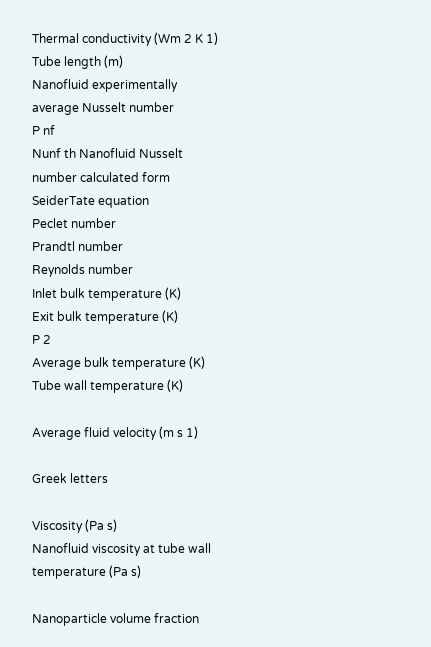Thermal conductivity (Wm 2 K 1)
Tube length (m)
Nanofluid experimentally average Nusselt number
P nf
Nunf th Nanofluid Nusselt number calculated form SeiderTate equation
Peclet number
Prandtl number
Reynolds number
Inlet bulk temperature (K)
Exit bulk temperature (K)
P 2
Average bulk temperature (K)
Tube wall temperature (K)

Average fluid velocity (m s 1)

Greek letters

Viscosity (Pa s)
Nanofluid viscosity at tube wall temperature (Pa s)

Nanoparticle volume fraction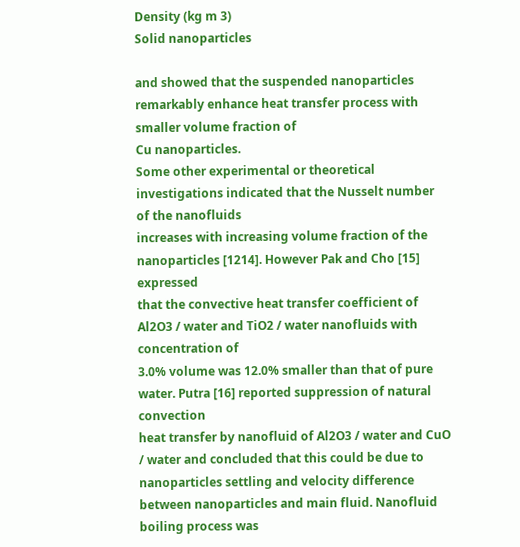Density (kg m 3)
Solid nanoparticles

and showed that the suspended nanoparticles remarkably enhance heat transfer process with smaller volume fraction of
Cu nanoparticles.
Some other experimental or theoretical investigations indicated that the Nusselt number of the nanofluids
increases with increasing volume fraction of the nanoparticles [1214]. However Pak and Cho [15] expressed
that the convective heat transfer coefficient of Al2O3 / water and TiO2 / water nanofluids with concentration of
3.0% volume was 12.0% smaller than that of pure water. Putra [16] reported suppression of natural convection
heat transfer by nanofluid of Al2O3 / water and CuO / water and concluded that this could be due to nanoparticles settling and velocity difference between nanoparticles and main fluid. Nanofluid boiling process was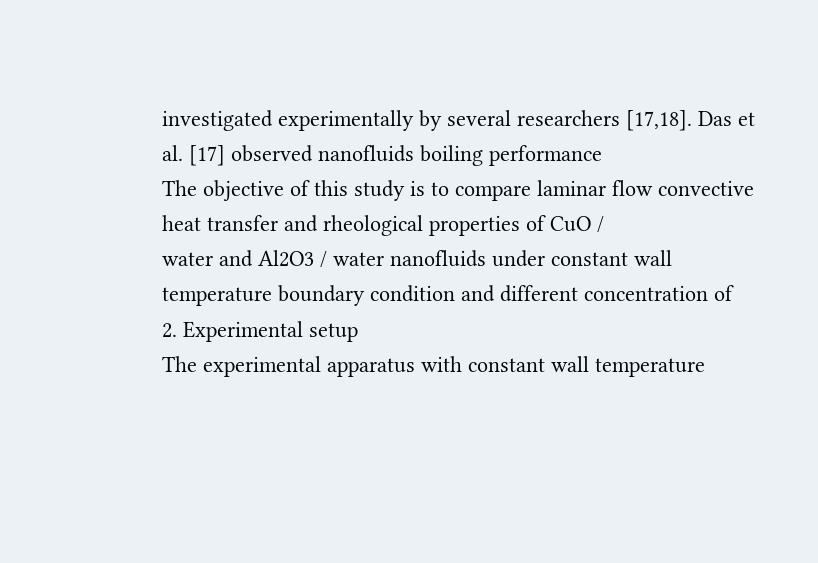investigated experimentally by several researchers [17,18]. Das et al. [17] observed nanofluids boiling performance
The objective of this study is to compare laminar flow convective heat transfer and rheological properties of CuO /
water and Al2O3 / water nanofluids under constant wall temperature boundary condition and different concentration of
2. Experimental setup
The experimental apparatus with constant wall temperature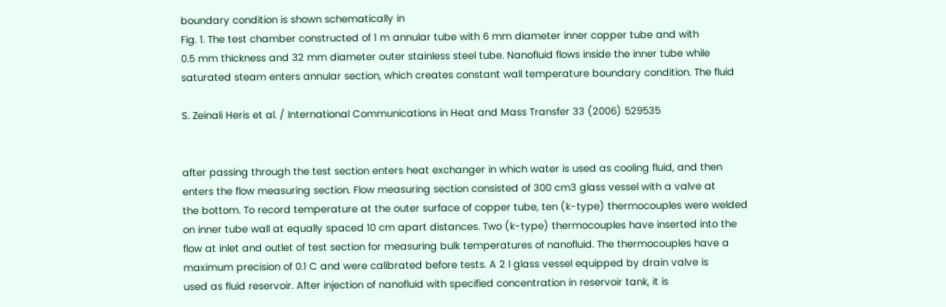boundary condition is shown schematically in
Fig. 1. The test chamber constructed of 1 m annular tube with 6 mm diameter inner copper tube and with
0.5 mm thickness and 32 mm diameter outer stainless steel tube. Nanofluid flows inside the inner tube while
saturated steam enters annular section, which creates constant wall temperature boundary condition. The fluid

S. Zeinali Heris et al. / International Communications in Heat and Mass Transfer 33 (2006) 529535


after passing through the test section enters heat exchanger in which water is used as cooling fluid, and then
enters the flow measuring section. Flow measuring section consisted of 300 cm3 glass vessel with a valve at
the bottom. To record temperature at the outer surface of copper tube, ten (k-type) thermocouples were welded
on inner tube wall at equally spaced 10 cm apart distances. Two (k-type) thermocouples have inserted into the
flow at inlet and outlet of test section for measuring bulk temperatures of nanofluid. The thermocouples have a
maximum precision of 0.1 C and were calibrated before tests. A 2 l glass vessel equipped by drain valve is
used as fluid reservoir. After injection of nanofluid with specified concentration in reservoir tank, it is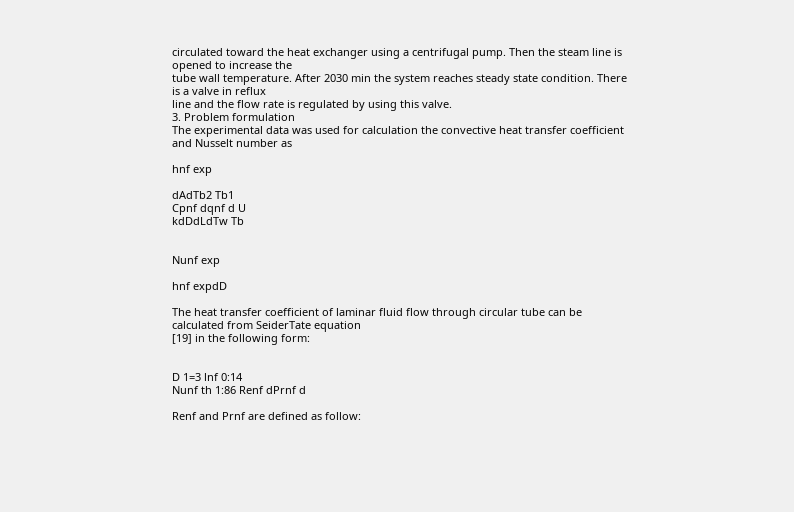circulated toward the heat exchanger using a centrifugal pump. Then the steam line is opened to increase the
tube wall temperature. After 2030 min the system reaches steady state condition. There is a valve in reflux
line and the flow rate is regulated by using this valve.
3. Problem formulation
The experimental data was used for calculation the convective heat transfer coefficient and Nusselt number as

hnf exp

dAdTb2 Tb1
Cpnf dqnf d U
kdDdLdTw Tb


Nunf exp

hnf expdD

The heat transfer coefficient of laminar fluid flow through circular tube can be calculated from SeiderTate equation
[19] in the following form:


D 1=3 lnf 0:14
Nunf th 1:86 Renf dPrnf d

Renf and Prnf are defined as follow: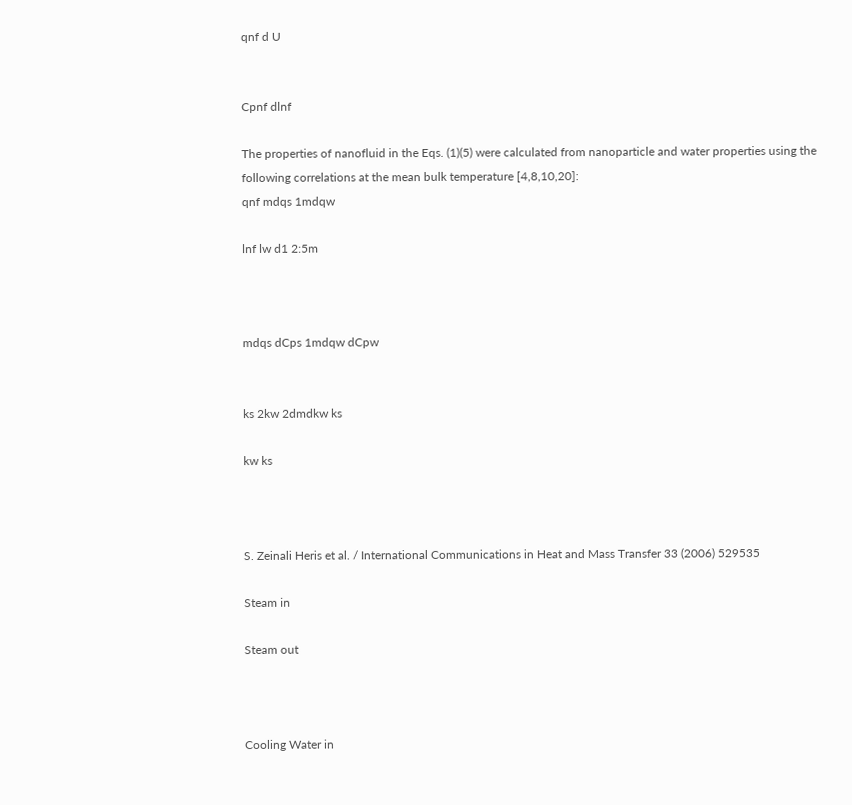qnf d U


Cpnf dlnf

The properties of nanofluid in the Eqs. (1)(5) were calculated from nanoparticle and water properties using the
following correlations at the mean bulk temperature [4,8,10,20]:
qnf mdqs 1mdqw

lnf lw d1 2:5m



mdqs dCps 1mdqw dCpw


ks 2kw 2dmdkw ks

kw ks



S. Zeinali Heris et al. / International Communications in Heat and Mass Transfer 33 (2006) 529535

Steam in

Steam out



Cooling Water in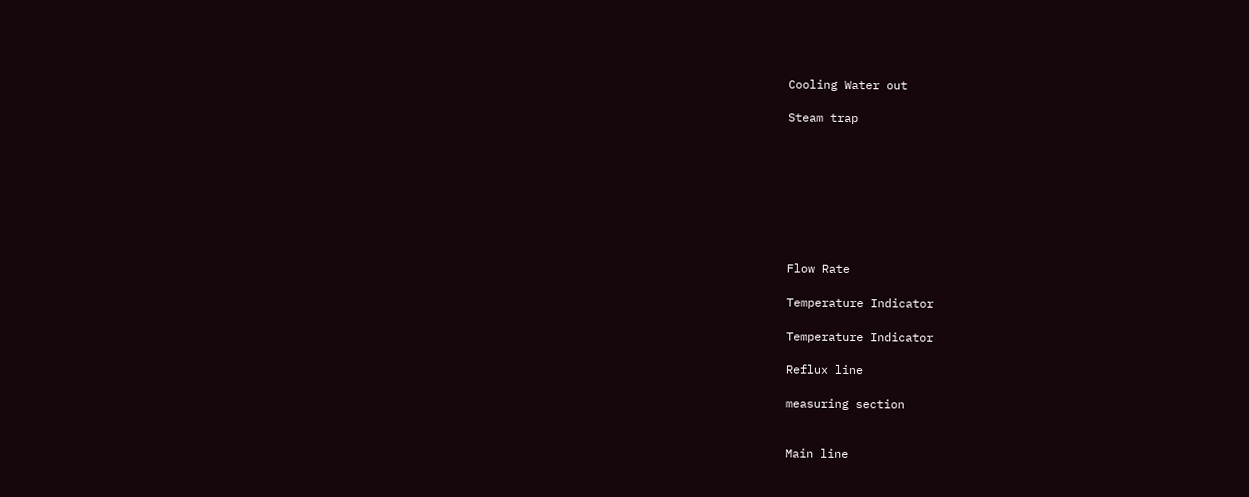Cooling Water out

Steam trap








Flow Rate

Temperature Indicator

Temperature Indicator

Reflux line

measuring section


Main line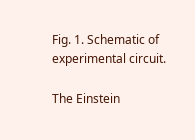Fig. 1. Schematic of experimental circuit.

The Einstein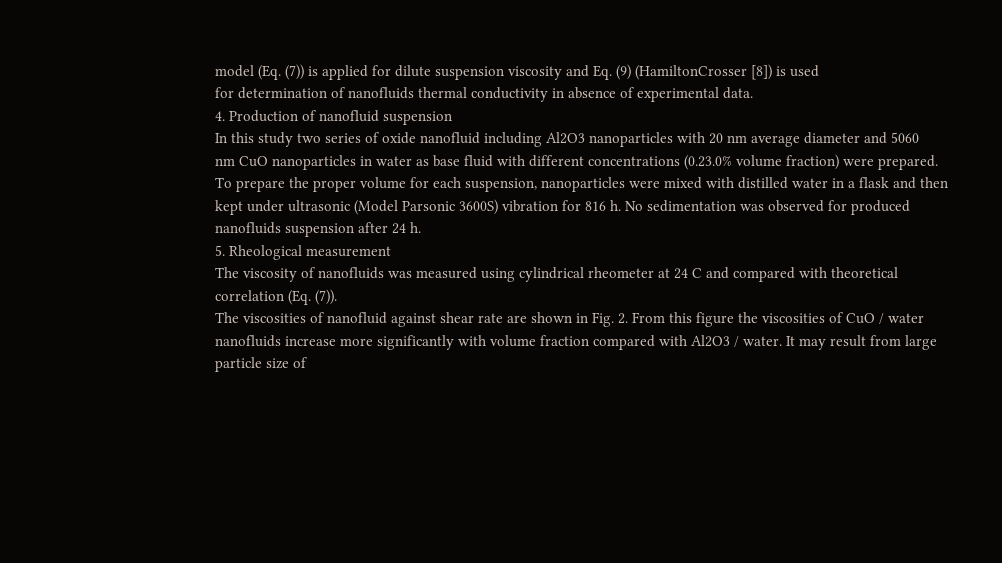model (Eq. (7)) is applied for dilute suspension viscosity and Eq. (9) (HamiltonCrosser [8]) is used
for determination of nanofluids thermal conductivity in absence of experimental data.
4. Production of nanofluid suspension
In this study two series of oxide nanofluid including Al2O3 nanoparticles with 20 nm average diameter and 5060
nm CuO nanoparticles in water as base fluid with different concentrations (0.23.0% volume fraction) were prepared.
To prepare the proper volume for each suspension, nanoparticles were mixed with distilled water in a flask and then
kept under ultrasonic (Model Parsonic 3600S) vibration for 816 h. No sedimentation was observed for produced
nanofluids suspension after 24 h.
5. Rheological measurement
The viscosity of nanofluids was measured using cylindrical rheometer at 24 C and compared with theoretical
correlation (Eq. (7)).
The viscosities of nanofluid against shear rate are shown in Fig. 2. From this figure the viscosities of CuO / water
nanofluids increase more significantly with volume fraction compared with Al2O3 / water. It may result from large
particle size of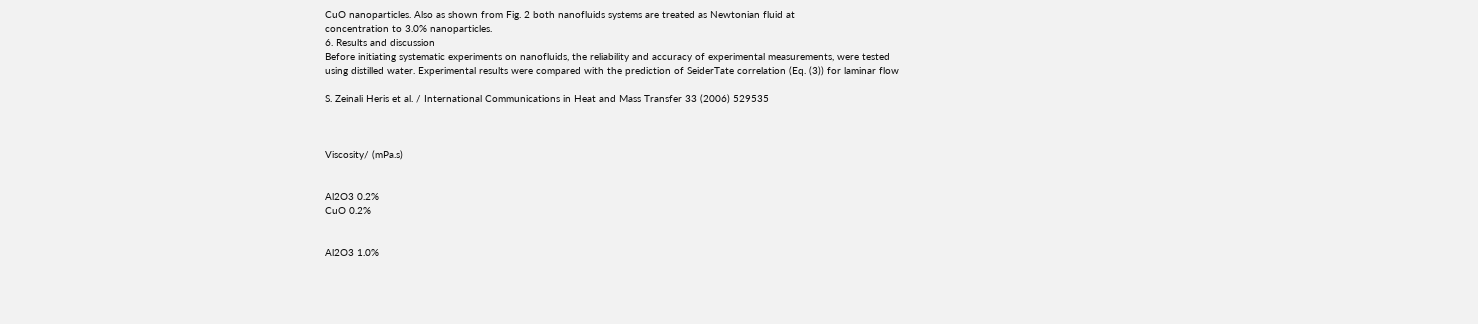CuO nanoparticles. Also as shown from Fig. 2 both nanofluids systems are treated as Newtonian fluid at
concentration to 3.0% nanoparticles.
6. Results and discussion
Before initiating systematic experiments on nanofluids, the reliability and accuracy of experimental measurements, were tested
using distilled water. Experimental results were compared with the prediction of SeiderTate correlation (Eq. (3)) for laminar flow

S. Zeinali Heris et al. / International Communications in Heat and Mass Transfer 33 (2006) 529535



Viscosity/ (mPa.s)


Al2O3 0.2%
CuO 0.2%


Al2O3 1.0%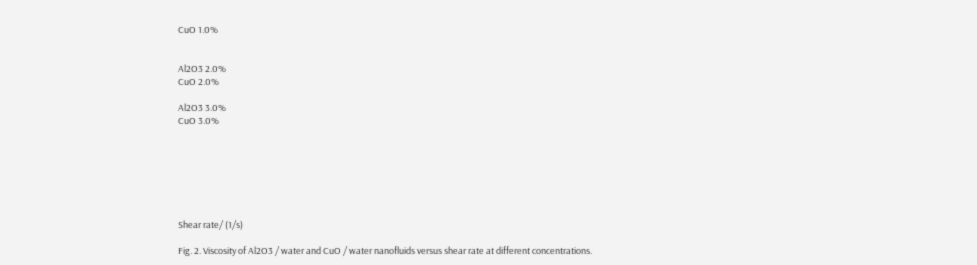CuO 1.0%


Al2O3 2.0%
CuO 2.0%

Al2O3 3.0%
CuO 3.0%







Shear rate/ (1/s)

Fig. 2. Viscosity of Al2O3 / water and CuO / water nanofluids versus shear rate at different concentrations.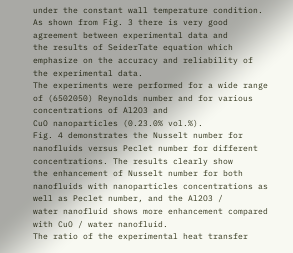under the constant wall temperature condition. As shown from Fig. 3 there is very good agreement between experimental data and
the results of SeiderTate equation which emphasize on the accuracy and reliability of the experimental data.
The experiments were performed for a wide range of (6502050) Reynolds number and for various concentrations of Al2O3 and
CuO nanoparticles (0.23.0% vol.%).
Fig. 4 demonstrates the Nusselt number for nanofluids versus Peclet number for different concentrations. The results clearly show
the enhancement of Nusselt number for both nanofluids with nanoparticles concentrations as well as Peclet number, and the Al2O3 /
water nanofluid shows more enhancement compared with CuO / water nanofluid.
The ratio of the experimental heat transfer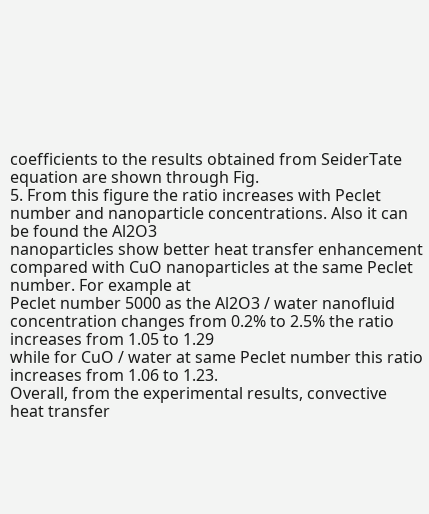coefficients to the results obtained from SeiderTate equation are shown through Fig.
5. From this figure the ratio increases with Peclet number and nanoparticle concentrations. Also it can be found the Al2O3
nanoparticles show better heat transfer enhancement compared with CuO nanoparticles at the same Peclet number. For example at
Peclet number 5000 as the Al2O3 / water nanofluid concentration changes from 0.2% to 2.5% the ratio increases from 1.05 to 1.29
while for CuO / water at same Peclet number this ratio increases from 1.06 to 1.23.
Overall, from the experimental results, convective heat transfer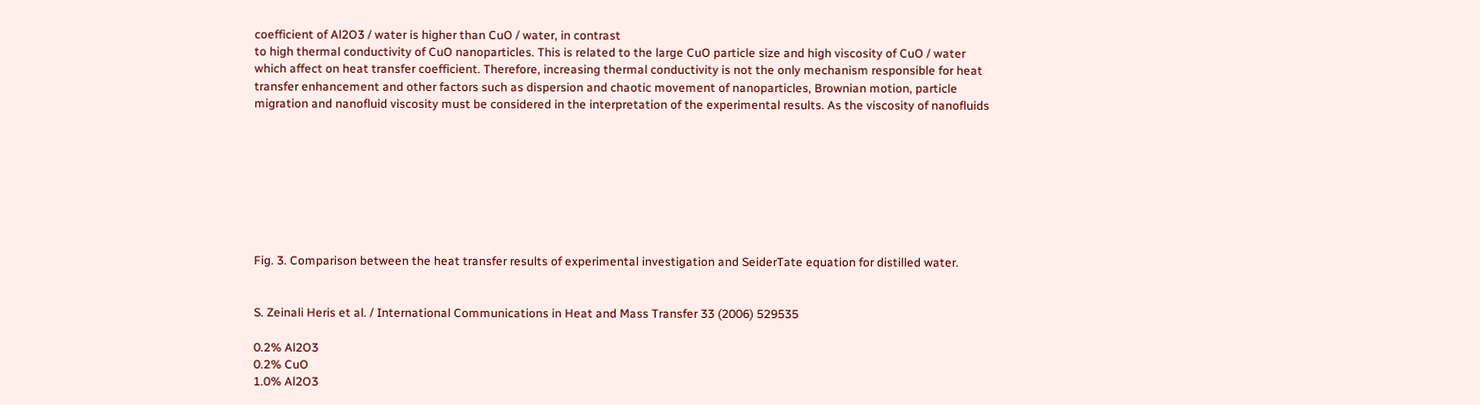coefficient of Al2O3 / water is higher than CuO / water, in contrast
to high thermal conductivity of CuO nanoparticles. This is related to the large CuO particle size and high viscosity of CuO / water
which affect on heat transfer coefficient. Therefore, increasing thermal conductivity is not the only mechanism responsible for heat
transfer enhancement and other factors such as dispersion and chaotic movement of nanoparticles, Brownian motion, particle
migration and nanofluid viscosity must be considered in the interpretation of the experimental results. As the viscosity of nanofluids








Fig. 3. Comparison between the heat transfer results of experimental investigation and SeiderTate equation for distilled water.


S. Zeinali Heris et al. / International Communications in Heat and Mass Transfer 33 (2006) 529535

0.2% Al2O3
0.2% CuO
1.0% Al2O3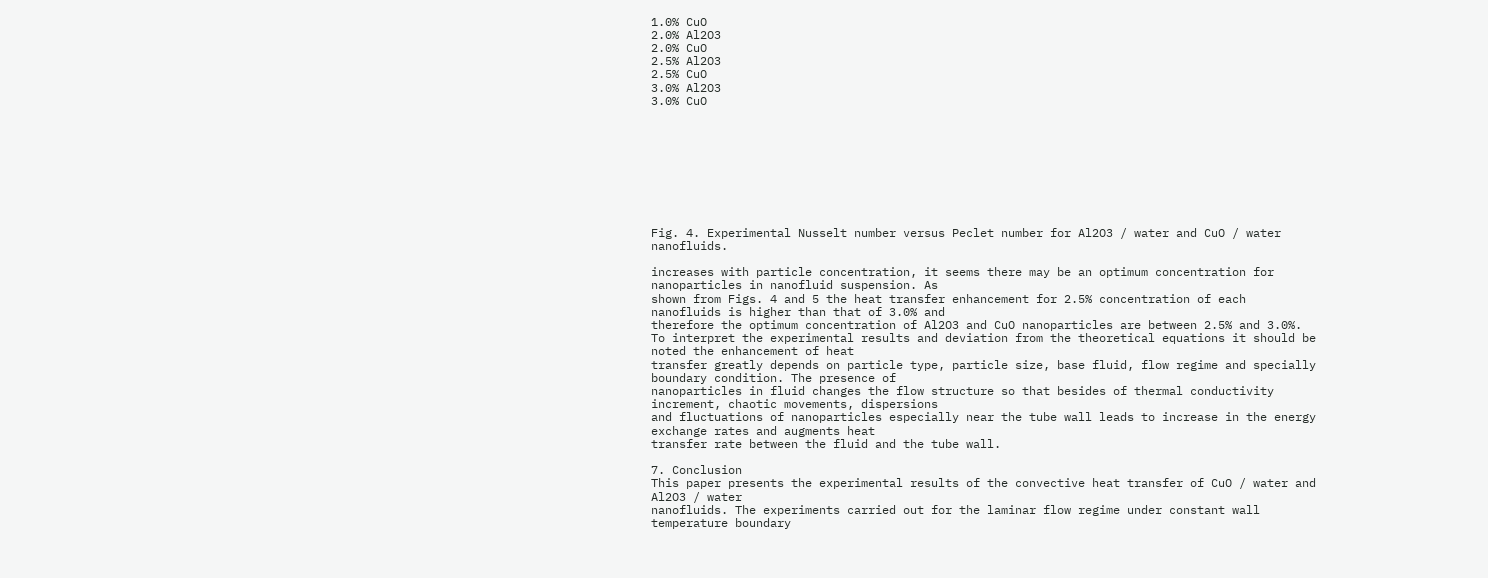1.0% CuO
2.0% Al2O3
2.0% CuO
2.5% Al2O3
2.5% CuO
3.0% Al2O3
3.0% CuO









Fig. 4. Experimental Nusselt number versus Peclet number for Al2O3 / water and CuO / water nanofluids.

increases with particle concentration, it seems there may be an optimum concentration for nanoparticles in nanofluid suspension. As
shown from Figs. 4 and 5 the heat transfer enhancement for 2.5% concentration of each nanofluids is higher than that of 3.0% and
therefore the optimum concentration of Al2O3 and CuO nanoparticles are between 2.5% and 3.0%.
To interpret the experimental results and deviation from the theoretical equations it should be noted the enhancement of heat
transfer greatly depends on particle type, particle size, base fluid, flow regime and specially boundary condition. The presence of
nanoparticles in fluid changes the flow structure so that besides of thermal conductivity increment, chaotic movements, dispersions
and fluctuations of nanoparticles especially near the tube wall leads to increase in the energy exchange rates and augments heat
transfer rate between the fluid and the tube wall.

7. Conclusion
This paper presents the experimental results of the convective heat transfer of CuO / water and Al2O3 / water
nanofluids. The experiments carried out for the laminar flow regime under constant wall temperature boundary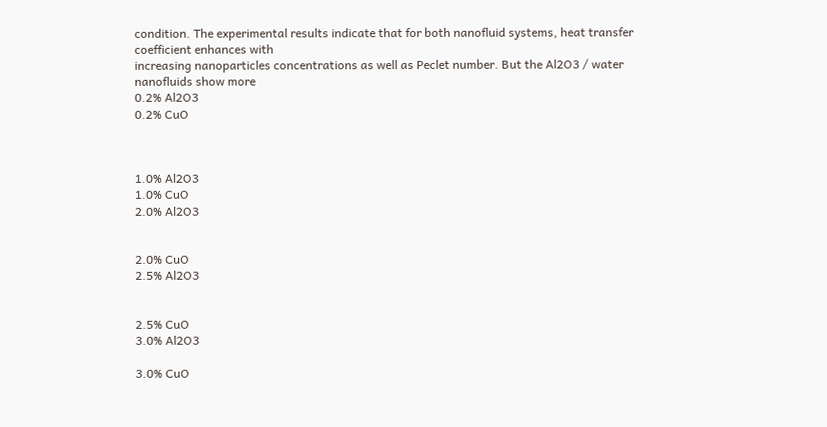condition. The experimental results indicate that for both nanofluid systems, heat transfer coefficient enhances with
increasing nanoparticles concentrations as well as Peclet number. But the Al2O3 / water nanofluids show more
0.2% Al2O3
0.2% CuO



1.0% Al2O3
1.0% CuO
2.0% Al2O3


2.0% CuO
2.5% Al2O3


2.5% CuO
3.0% Al2O3

3.0% CuO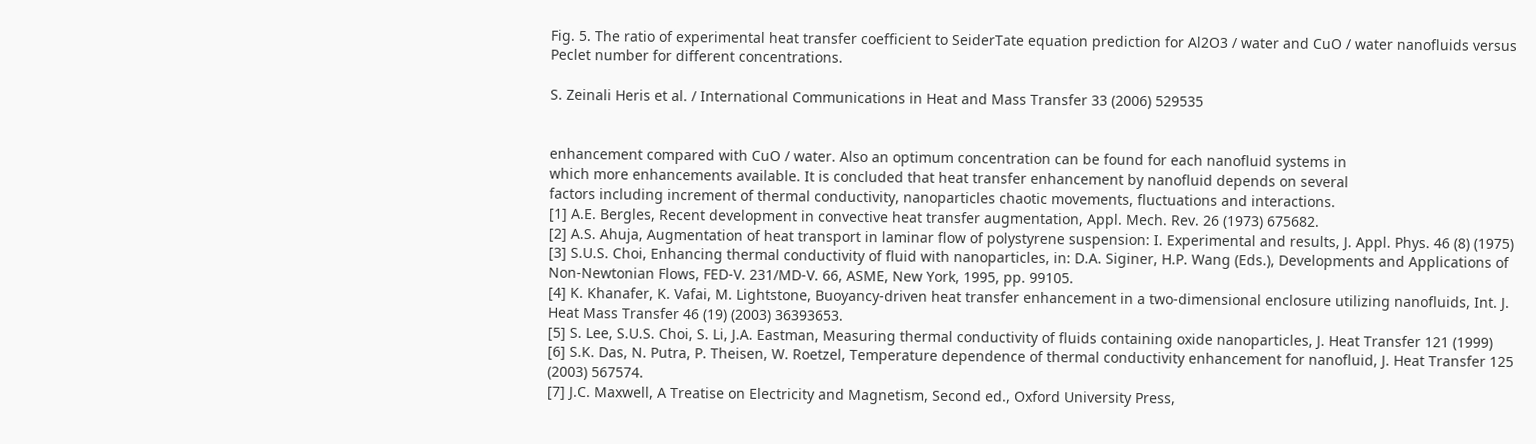Fig. 5. The ratio of experimental heat transfer coefficient to SeiderTate equation prediction for Al2O3 / water and CuO / water nanofluids versus
Peclet number for different concentrations.

S. Zeinali Heris et al. / International Communications in Heat and Mass Transfer 33 (2006) 529535


enhancement compared with CuO / water. Also an optimum concentration can be found for each nanofluid systems in
which more enhancements available. It is concluded that heat transfer enhancement by nanofluid depends on several
factors including increment of thermal conductivity, nanoparticles chaotic movements, fluctuations and interactions.
[1] A.E. Bergles, Recent development in convective heat transfer augmentation, Appl. Mech. Rev. 26 (1973) 675682.
[2] A.S. Ahuja, Augmentation of heat transport in laminar flow of polystyrene suspension: I. Experimental and results, J. Appl. Phys. 46 (8) (1975)
[3] S.U.S. Choi, Enhancing thermal conductivity of fluid with nanoparticles, in: D.A. Siginer, H.P. Wang (Eds.), Developments and Applications of
Non-Newtonian Flows, FED-V. 231/MD-V. 66, ASME, New York, 1995, pp. 99105.
[4] K. Khanafer, K. Vafai, M. Lightstone, Buoyancy-driven heat transfer enhancement in a two-dimensional enclosure utilizing nanofluids, Int. J.
Heat Mass Transfer 46 (19) (2003) 36393653.
[5] S. Lee, S.U.S. Choi, S. Li, J.A. Eastman, Measuring thermal conductivity of fluids containing oxide nanoparticles, J. Heat Transfer 121 (1999)
[6] S.K. Das, N. Putra, P. Theisen, W. Roetzel, Temperature dependence of thermal conductivity enhancement for nanofluid, J. Heat Transfer 125
(2003) 567574.
[7] J.C. Maxwell, A Treatise on Electricity and Magnetism, Second ed., Oxford University Press,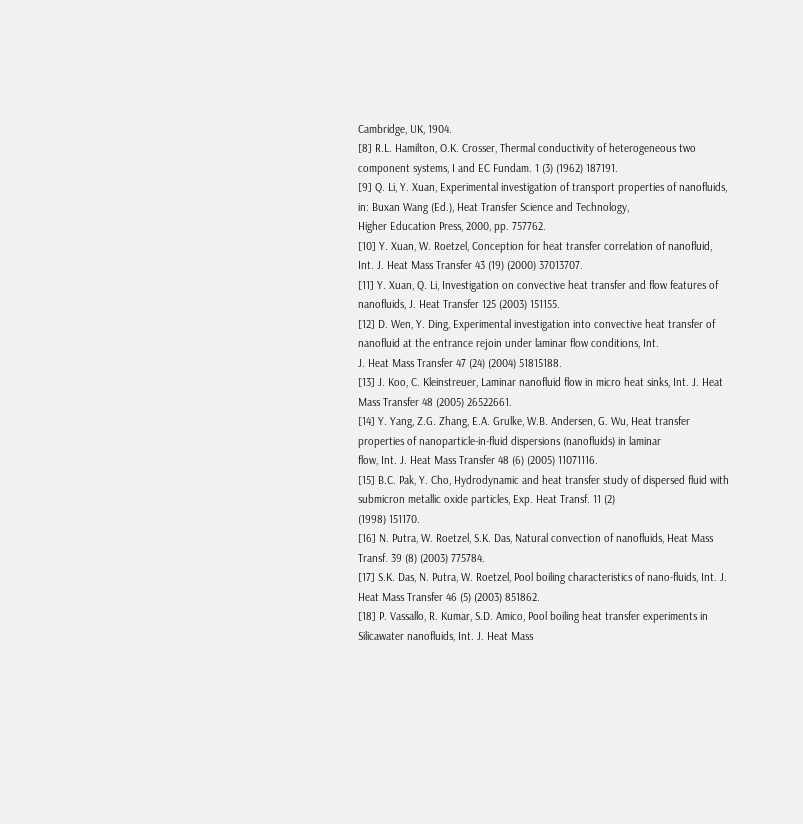Cambridge, UK, 1904.
[8] R.L. Hamilton, O.K. Crosser, Thermal conductivity of heterogeneous two component systems, I and EC Fundam. 1 (3) (1962) 187191.
[9] Q. Li, Y. Xuan, Experimental investigation of transport properties of nanofluids, in: Buxan Wang (Ed.), Heat Transfer Science and Technology,
Higher Education Press, 2000, pp. 757762.
[10] Y. Xuan, W. Roetzel, Conception for heat transfer correlation of nanofluid, Int. J. Heat Mass Transfer 43 (19) (2000) 37013707.
[11] Y. Xuan, Q. Li, Investigation on convective heat transfer and flow features of nanofluids, J. Heat Transfer 125 (2003) 151155.
[12] D. Wen, Y. Ding, Experimental investigation into convective heat transfer of nanofluid at the entrance rejoin under laminar flow conditions, Int.
J. Heat Mass Transfer 47 (24) (2004) 51815188.
[13] J. Koo, C. Kleinstreuer, Laminar nanofluid flow in micro heat sinks, Int. J. Heat Mass Transfer 48 (2005) 26522661.
[14] Y. Yang, Z.G. Zhang, E.A. Grulke, W.B. Andersen, G. Wu, Heat transfer properties of nanoparticle-in-fluid dispersions (nanofluids) in laminar
flow, Int. J. Heat Mass Transfer 48 (6) (2005) 11071116.
[15] B.C. Pak, Y. Cho, Hydrodynamic and heat transfer study of dispersed fluid with submicron metallic oxide particles, Exp. Heat Transf. 11 (2)
(1998) 151170.
[16] N. Putra, W. Roetzel, S.K. Das, Natural convection of nanofluids, Heat Mass Transf. 39 (8) (2003) 775784.
[17] S.K. Das, N. Putra, W. Roetzel, Pool boiling characteristics of nano-fluids, Int. J. Heat Mass Transfer 46 (5) (2003) 851862.
[18] P. Vassallo, R. Kumar, S.D. Amico, Pool boiling heat transfer experiments in Silicawater nanofluids, Int. J. Heat Mass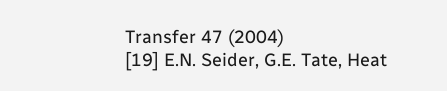Transfer 47 (2004)
[19] E.N. Seider, G.E. Tate, Heat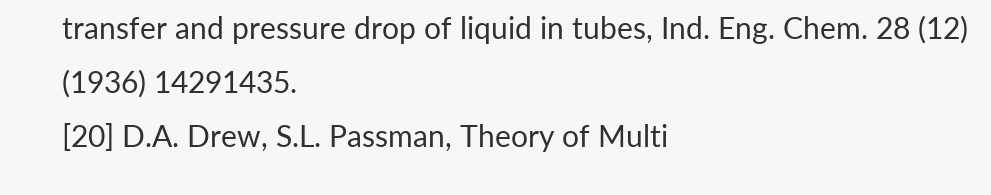transfer and pressure drop of liquid in tubes, Ind. Eng. Chem. 28 (12) (1936) 14291435.
[20] D.A. Drew, S.L. Passman, Theory of Multi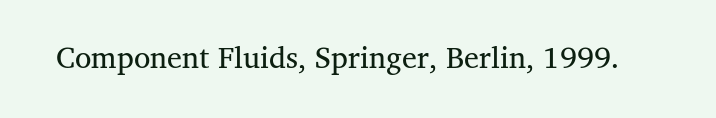Component Fluids, Springer, Berlin, 1999.